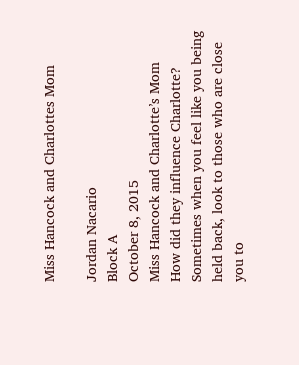Miss Hancock and Charlottes Mom

Jordan Nacario
Block A
October 8, 2015
Miss Hancock and Charlotte’s Mom
How did they influence Charlotte?
Sometimes when you feel like you being held back, look to those who are close you to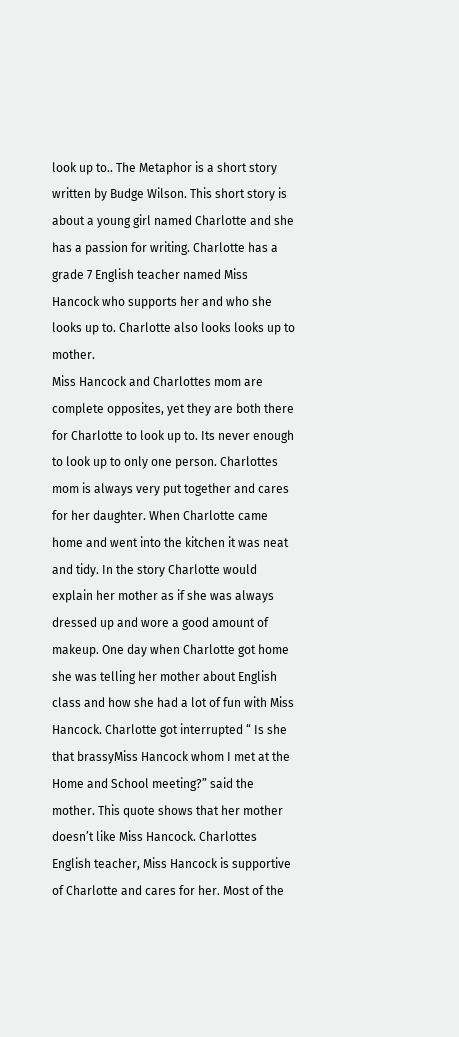look up to.. The Metaphor is a short story written by Budge Wilson. This short story is about a young girl named Charlotte and she has a passion for writing. Charlotte has a grade 7 English teacher named Miss Hancock who supports her and who she looks up to. Charlotte also looks looks up to mother.
Miss Hancock and Charlottes mom are complete opposites, yet they are both there for Charlotte to look up to. Its never enough to look up to only one person. Charlottes mom is always very put together and cares for her daughter. When Charlotte came home and went into the kitchen it was neat and tidy. In the story Charlotte would explain her mother as if she was always dressed up and wore a good amount of makeup. One day when Charlotte got home she was telling her mother about English class and how she had a lot of fun with Miss Hancock. Charlotte got interrupted “ Is she that brassyMiss Hancock whom I met at the Home and School meeting?” said the mother. This quote shows that her mother doesn’t like Miss Hancock. Charlottes English teacher, Miss Hancock is supportive of Charlotte and cares for her. Most of the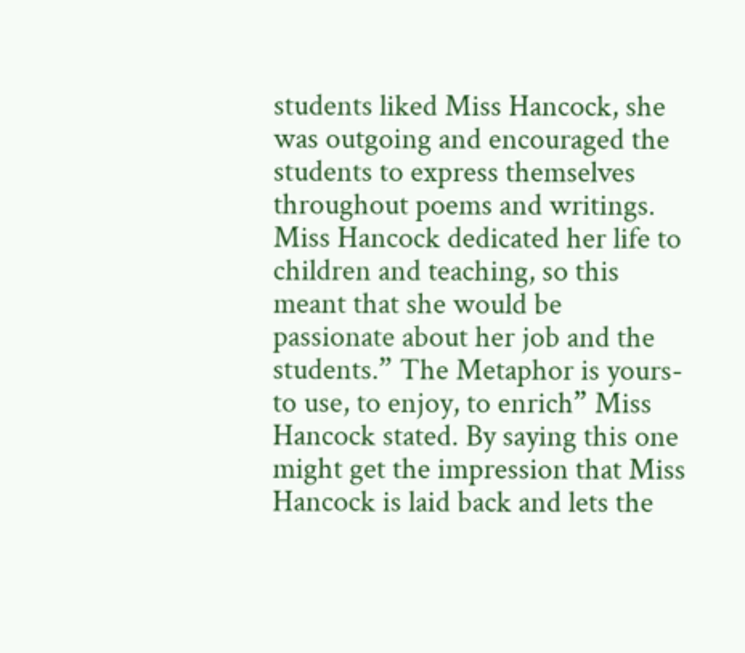students liked Miss Hancock, she was outgoing and encouraged the students to express themselves throughout poems and writings. Miss Hancock dedicated her life to children and teaching, so this meant that she would be passionate about her job and the students.” The Metaphor is yours- to use, to enjoy, to enrich” Miss Hancock stated. By saying this one might get the impression that Miss Hancock is laid back and lets the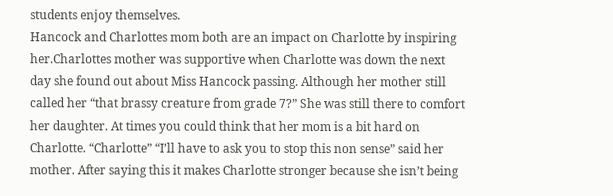students enjoy themselves.
Hancock and Charlottes mom both are an impact on Charlotte by inspiring her.Charlottes mother was supportive when Charlotte was down the next day she found out about Miss Hancock passing. Although her mother still called her “that brassy creature from grade 7?” She was still there to comfort her daughter. At times you could think that her mom is a bit hard on Charlotte. “Charlotte” “I’ll have to ask you to stop this non sense” said her mother. After saying this it makes Charlotte stronger because she isn’t being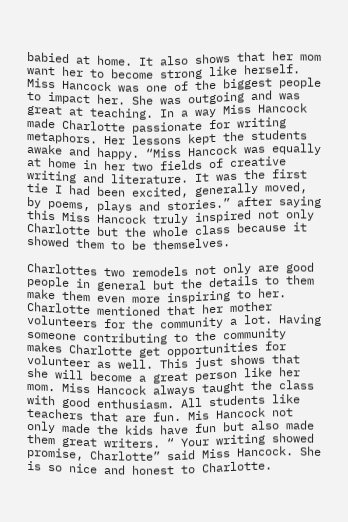babied at home. It also shows that her mom want her to become strong like herself. Miss Hancock was one of the biggest people to impact her. She was outgoing and was great at teaching. In a way Miss Hancock made Charlotte passionate for writing metaphors. Her lessons kept the students awake and happy. “Miss Hancock was equally at home in her two fields of creative writing and literature. It was the first tie I had been excited, generally moved, by poems, plays and stories.” after saying this Miss Hancock truly inspired not only Charlotte but the whole class because it showed them to be themselves.

Charlottes two remodels not only are good people in general but the details to them make them even more inspiring to her. Charlotte mentioned that her mother volunteers for the community a lot. Having someone contributing to the community makes Charlotte get opportunities for volunteer as well. This just shows that she will become a great person like her mom. Miss Hancock always taught the class with good enthusiasm. All students like teachers that are fun. Mis Hancock not only made the kids have fun but also made them great writers. “ Your writing showed promise, Charlotte” said Miss Hancock. She is so nice and honest to Charlotte.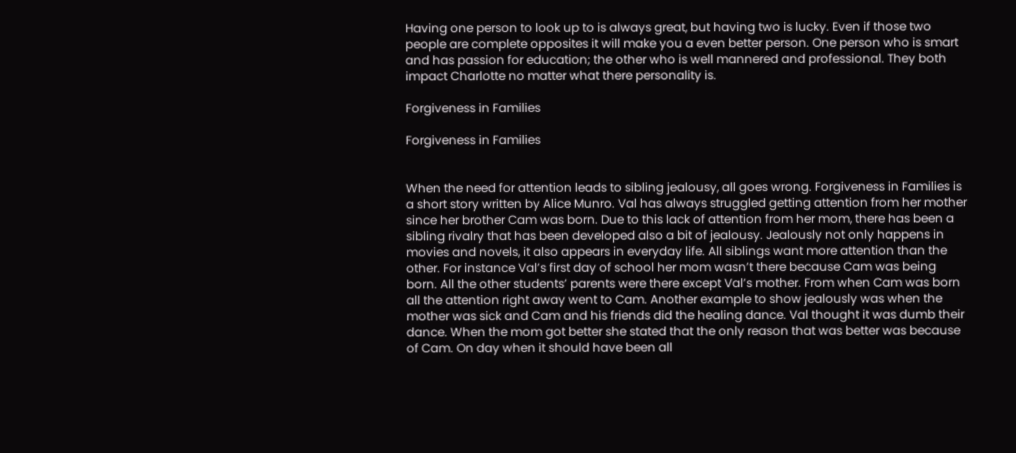Having one person to look up to is always great, but having two is lucky. Even if those two people are complete opposites it will make you a even better person. One person who is smart and has passion for education; the other who is well mannered and professional. They both impact Charlotte no matter what there personality is.

Forgiveness in Families

Forgiveness in Families


When the need for attention leads to sibling jealousy, all goes wrong. Forgiveness in Families is a short story written by Alice Munro. Val has always struggled getting attention from her mother since her brother Cam was born. Due to this lack of attention from her mom, there has been a sibling rivalry that has been developed also a bit of jealousy. Jealously not only happens in movies and novels, it also appears in everyday life. All siblings want more attention than the other. For instance Val’s first day of school her mom wasn’t there because Cam was being born. All the other students’ parents were there except Val’s mother. From when Cam was born all the attention right away went to Cam. Another example to show jealously was when the mother was sick and Cam and his friends did the healing dance. Val thought it was dumb their dance. When the mom got better she stated that the only reason that was better was because of Cam. On day when it should have been all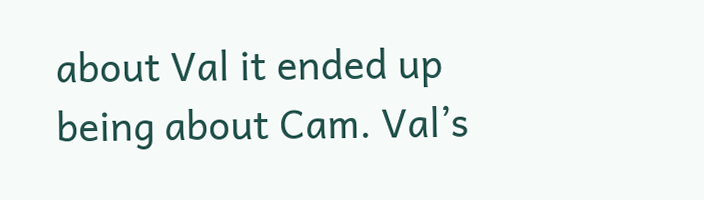about Val it ended up being about Cam. Val’s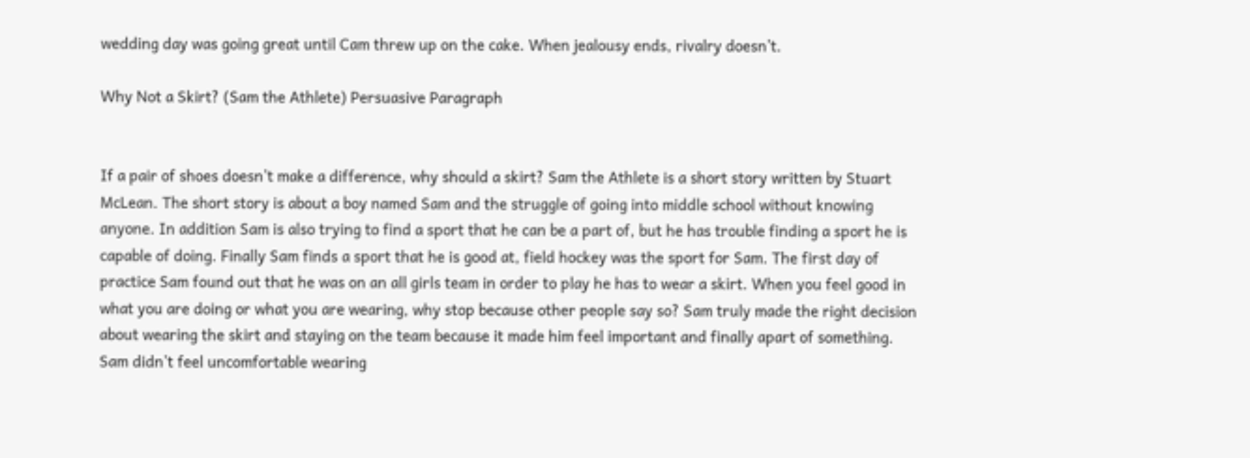wedding day was going great until Cam threw up on the cake. When jealousy ends, rivalry doesn’t.

Why Not a Skirt? (Sam the Athlete) Persuasive Paragraph


If a pair of shoes doesn’t make a difference, why should a skirt? Sam the Athlete is a short story written by Stuart McLean. The short story is about a boy named Sam and the struggle of going into middle school without knowing anyone. In addition Sam is also trying to find a sport that he can be a part of, but he has trouble finding a sport he is capable of doing. Finally Sam finds a sport that he is good at, field hockey was the sport for Sam. The first day of practice Sam found out that he was on an all girls team in order to play he has to wear a skirt. When you feel good in what you are doing or what you are wearing, why stop because other people say so? Sam truly made the right decision about wearing the skirt and staying on the team because it made him feel important and finally apart of something. Sam didn’t feel uncomfortable wearing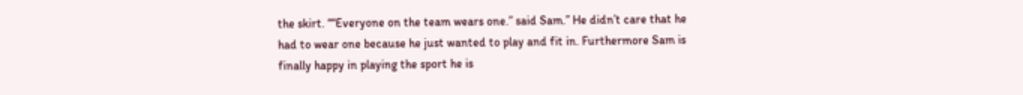the skirt. ““Everyone on the team wears one.” said Sam.” He didn’t care that he had to wear one because he just wanted to play and fit in. Furthermore Sam is finally happy in playing the sport he is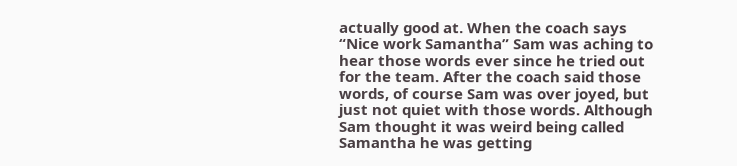actually good at. When the coach says “Nice work Samantha” Sam was aching to hear those words ever since he tried out for the team. After the coach said those words, of course Sam was over joyed, but just not quiet with those words. Although Sam thought it was weird being called Samantha he was getting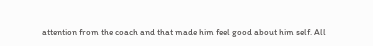attention from the coach and that made him feel good about him self. All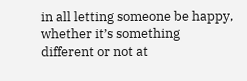in all letting someone be happy, whether it’s something different or not at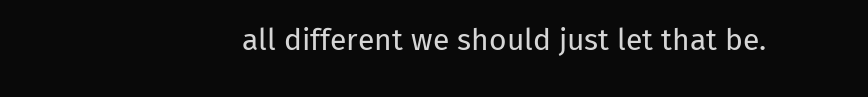all different we should just let that be.